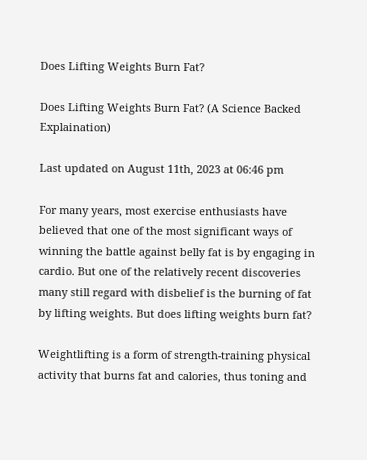Does Lifting Weights Burn Fat?

Does Lifting Weights Burn Fat? (A Science Backed Explaination)

Last updated on August 11th, 2023 at 06:46 pm

For many years, most exercise enthusiasts have believed that one of the most significant ways of winning the battle against belly fat is by engaging in cardio. But one of the relatively recent discoveries many still regard with disbelief is the burning of fat by lifting weights. But does lifting weights burn fat?

Weightlifting is a form of strength-training physical activity that burns fat and calories, thus toning and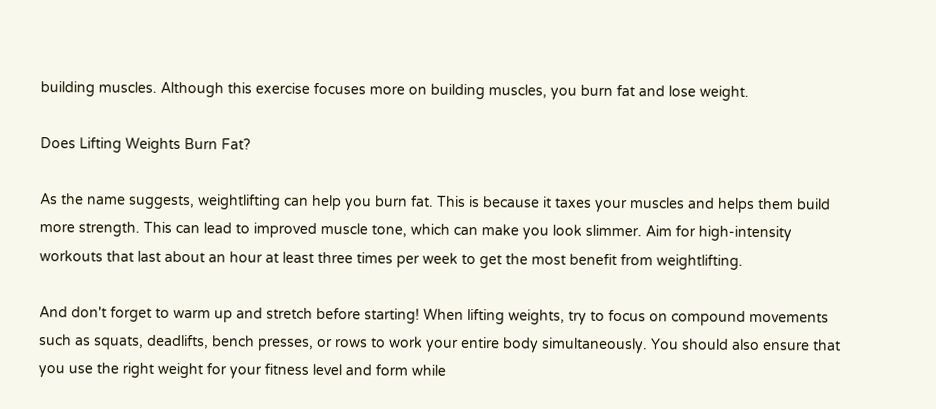building muscles. Although this exercise focuses more on building muscles, you burn fat and lose weight.

Does Lifting Weights Burn Fat?

As the name suggests, weightlifting can help you burn fat. This is because it taxes your muscles and helps them build more strength. This can lead to improved muscle tone, which can make you look slimmer. Aim for high-intensity workouts that last about an hour at least three times per week to get the most benefit from weightlifting.

And don't forget to warm up and stretch before starting! When lifting weights, try to focus on compound movements such as squats, deadlifts, bench presses, or rows to work your entire body simultaneously. You should also ensure that you use the right weight for your fitness level and form while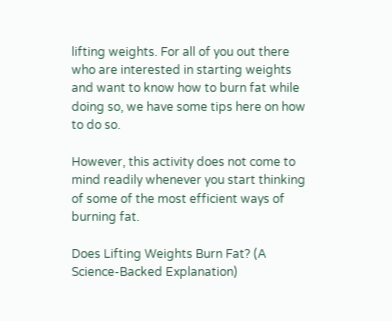lifting weights. For all of you out there who are interested in starting weights and want to know how to burn fat while doing so, we have some tips here on how to do so.

However, this activity does not come to mind readily whenever you start thinking of some of the most efficient ways of burning fat.

Does Lifting Weights Burn Fat? (A Science-Backed Explanation)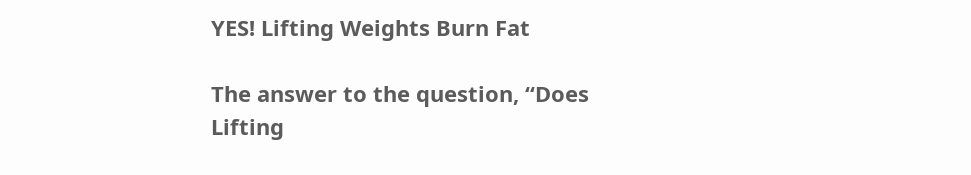YES! Lifting Weights Burn Fat

The answer to the question, “Does Lifting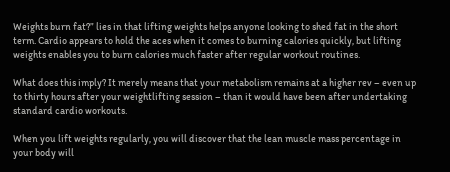Weights burn fat?” lies in that lifting weights helps anyone looking to shed fat in the short term. Cardio appears to hold the aces when it comes to burning calories quickly, but lifting weights enables you to burn calories much faster after regular workout routines.

What does this imply? It merely means that your metabolism remains at a higher rev – even up to thirty hours after your weightlifting session – than it would have been after undertaking standard cardio workouts.

When you lift weights regularly, you will discover that the lean muscle mass percentage in your body will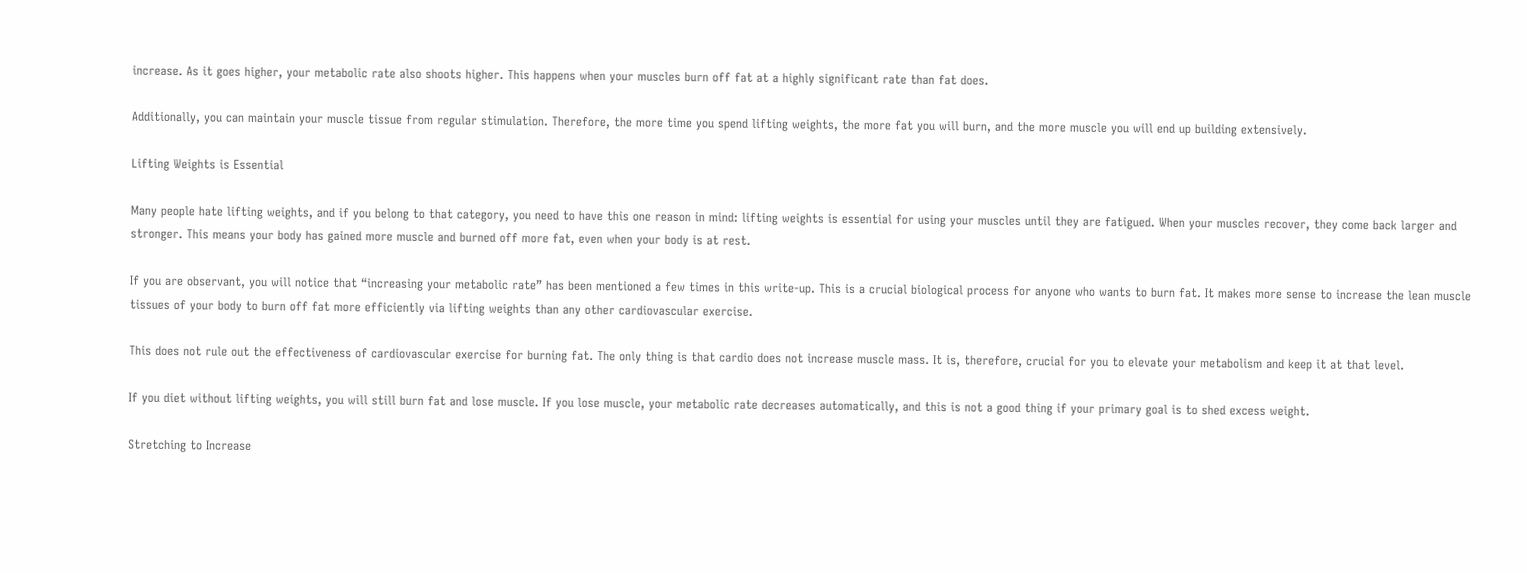increase. As it goes higher, your metabolic rate also shoots higher. This happens when your muscles burn off fat at a highly significant rate than fat does.

Additionally, you can maintain your muscle tissue from regular stimulation. Therefore, the more time you spend lifting weights, the more fat you will burn, and the more muscle you will end up building extensively.

Lifting Weights is Essential

Many people hate lifting weights, and if you belong to that category, you need to have this one reason in mind: lifting weights is essential for using your muscles until they are fatigued. When your muscles recover, they come back larger and stronger. This means your body has gained more muscle and burned off more fat, even when your body is at rest.

If you are observant, you will notice that “increasing your metabolic rate” has been mentioned a few times in this write-up. This is a crucial biological process for anyone who wants to burn fat. It makes more sense to increase the lean muscle tissues of your body to burn off fat more efficiently via lifting weights than any other cardiovascular exercise.

This does not rule out the effectiveness of cardiovascular exercise for burning fat. The only thing is that cardio does not increase muscle mass. It is, therefore, crucial for you to elevate your metabolism and keep it at that level.

If you diet without lifting weights, you will still burn fat and lose muscle. If you lose muscle, your metabolic rate decreases automatically, and this is not a good thing if your primary goal is to shed excess weight.

Stretching to Increase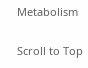Metabolism

Scroll to Top